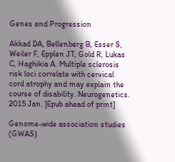Genes and Progression

Akkad DA, Bellenberg B, Esser S, Weiler F, Epplen JT, Gold R, Lukas C, Haghikia A. Multiple sclerosis risk loci correlate with cervical cord atrophy and may explain the course of disability. Neurogenetics. 2015 Jan. [Epub ahead of print]

Genome-wide association studies (GWAS)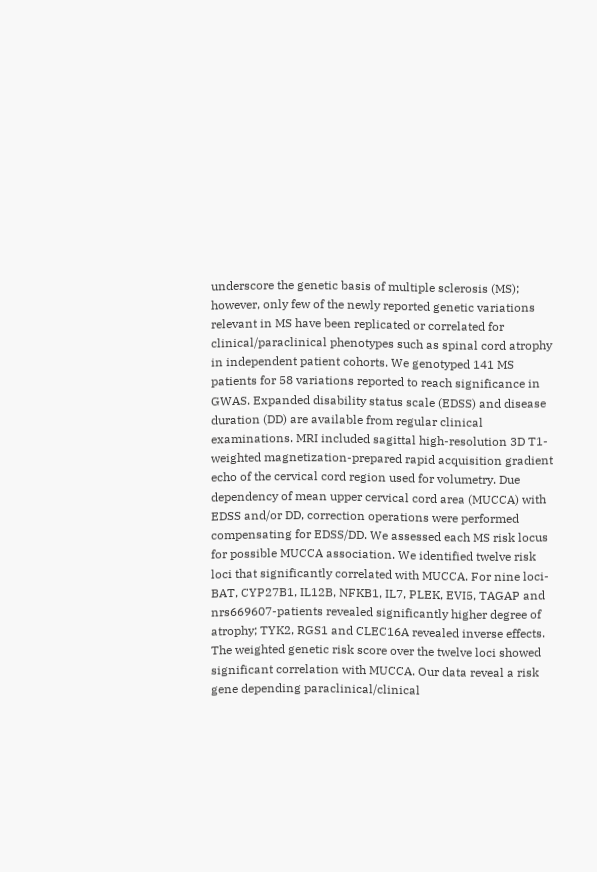underscore the genetic basis of multiple sclerosis (MS); however, only few of the newly reported genetic variations relevant in MS have been replicated or correlated for clinical/paraclinical phenotypes such as spinal cord atrophy in independent patient cohorts. We genotyped 141 MS patients for 58 variations reported to reach significance in GWAS. Expanded disability status scale (EDSS) and disease duration (DD) are available from regular clinical examinations. MRI included sagittal high-resolution 3D T1-weighted magnetization-prepared rapid acquisition gradient echo of the cervical cord region used for volumetry. Due dependency of mean upper cervical cord area (MUCCA) with EDSS and/or DD, correction operations were performed compensating for EDSS/DD. We assessed each MS risk locus for possible MUCCA association. We identified twelve risk loci that significantly correlated with MUCCA. For nine loci-BAT, CYP27B1, IL12B, NFKB1, IL7, PLEK, EVI5, TAGAP and nrs669607-patients revealed significantly higher degree of atrophy; TYK2, RGS1 and CLEC16A revealed inverse effects. The weighted genetic risk score over the twelve loci showed significant correlation with MUCCA. Our data reveal a risk gene depending paraclinical/clinical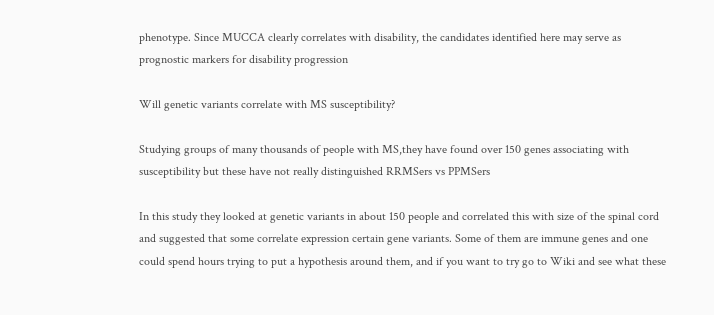phenotype. Since MUCCA clearly correlates with disability, the candidates identified here may serve as prognostic markers for disability progression

Will genetic variants correlate with MS susceptibility?

Studying groups of many thousands of people with MS,they have found over 150 genes associating with susceptibility but these have not really distinguished RRMSers vs PPMSers

In this study they looked at genetic variants in about 150 people and correlated this with size of the spinal cord and suggested that some correlate expression certain gene variants. Some of them are immune genes and one could spend hours trying to put a hypothesis around them, and if you want to try go to Wiki and see what these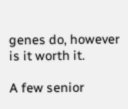genes do, however is it worth it.

A few senior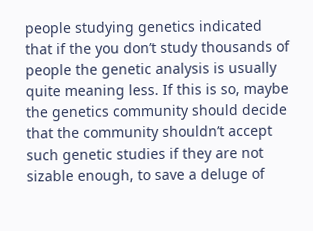people studying genetics indicated that if the you don’t study thousands of people the genetic analysis is usually quite meaning less. If this is so, maybe the genetics community should decide that the community shouldn’t accept such genetic studies if they are not sizable enough, to save a deluge of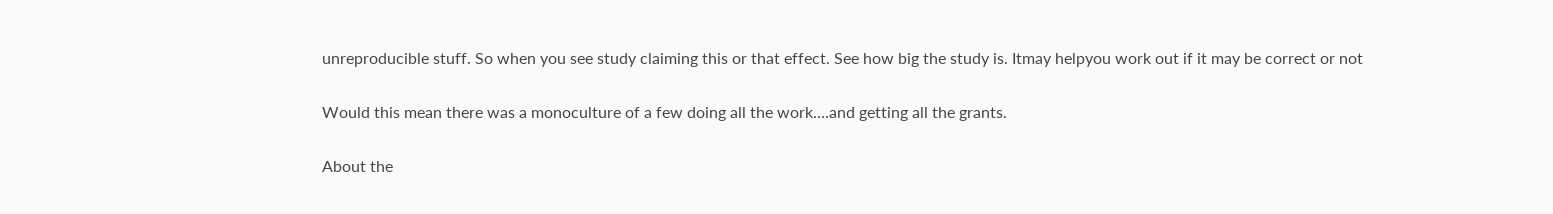unreproducible stuff. So when you see study claiming this or that effect. See how big the study is. Itmay helpyou work out if it may be correct or not

Would this mean there was a monoculture of a few doing all the work….and getting all the grants.

About the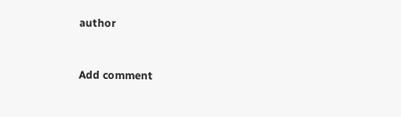author


Add comment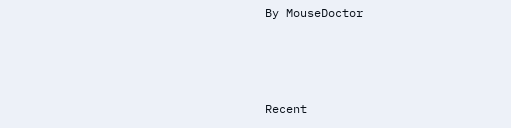By MouseDoctor



Recent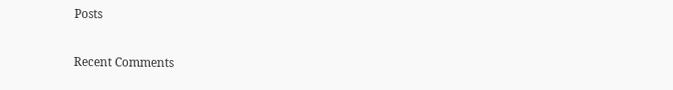Posts

Recent Comments